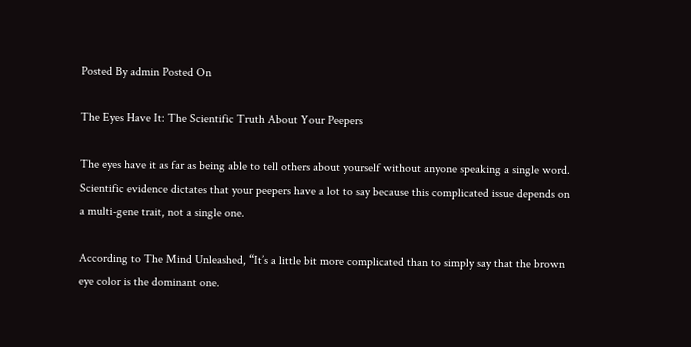Posted By admin Posted On

The Eyes Have It: The Scientific Truth About Your Peepers

The eyes have it as far as being able to tell others about yourself without anyone speaking a single word. Scientific evidence dictates that your peepers have a lot to say because this complicated issue depends on a multi-gene trait, not a single one.

According to The Mind Unleashed, “It’s a little bit more complicated than to simply say that the brown eye color is the dominant one.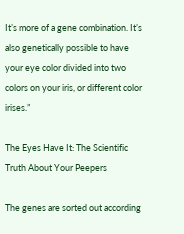It’s more of a gene combination. It’s also genetically possible to have your eye color divided into two colors on your iris, or different color irises.”

The Eyes Have It: The Scientific Truth About Your Peepers

The genes are sorted out according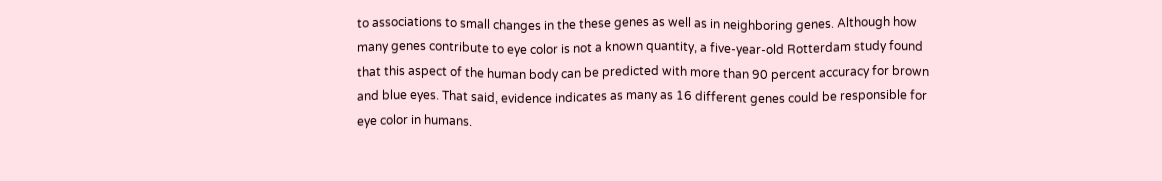to associations to small changes in the these genes as well as in neighboring genes. Although how many genes contribute to eye color is not a known quantity, a five-year-old Rotterdam study found that this aspect of the human body can be predicted with more than 90 percent accuracy for brown and blue eyes. That said, evidence indicates as many as 16 different genes could be responsible for eye color in humans.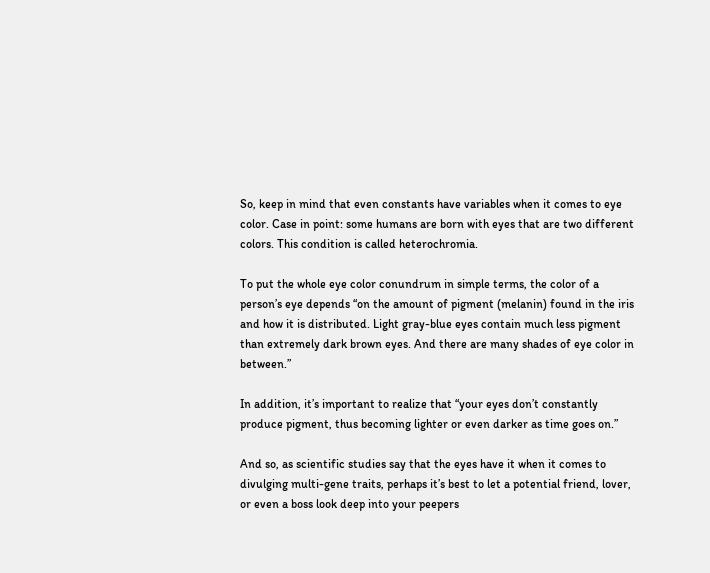So, keep in mind that even constants have variables when it comes to eye color. Case in point: some humans are born with eyes that are two different colors. This condition is called heterochromia.

To put the whole eye color conundrum in simple terms, the color of a person’s eye depends “on the amount of pigment (melanin) found in the iris and how it is distributed. Light gray-blue eyes contain much less pigment than extremely dark brown eyes. And there are many shades of eye color in between.”

In addition, it’s important to realize that “your eyes don’t constantly produce pigment, thus becoming lighter or even darker as time goes on.”

And so, as scientific studies say that the eyes have it when it comes to divulging multi-gene traits, perhaps it’s best to let a potential friend, lover, or even a boss look deep into your peepers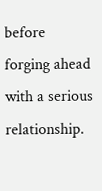before forging ahead with a serious relationship.